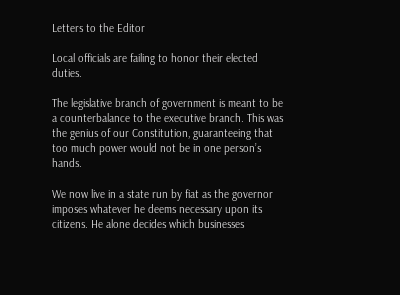Letters to the Editor

Local officials are failing to honor their elected duties.

The legislative branch of government is meant to be a counterbalance to the executive branch. This was the genius of our Constitution, guaranteeing that too much power would not be in one person’s hands.

We now live in a state run by fiat as the governor imposes whatever he deems necessary upon its citizens. He alone decides which businesses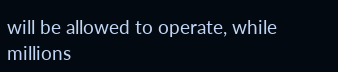will be allowed to operate, while millions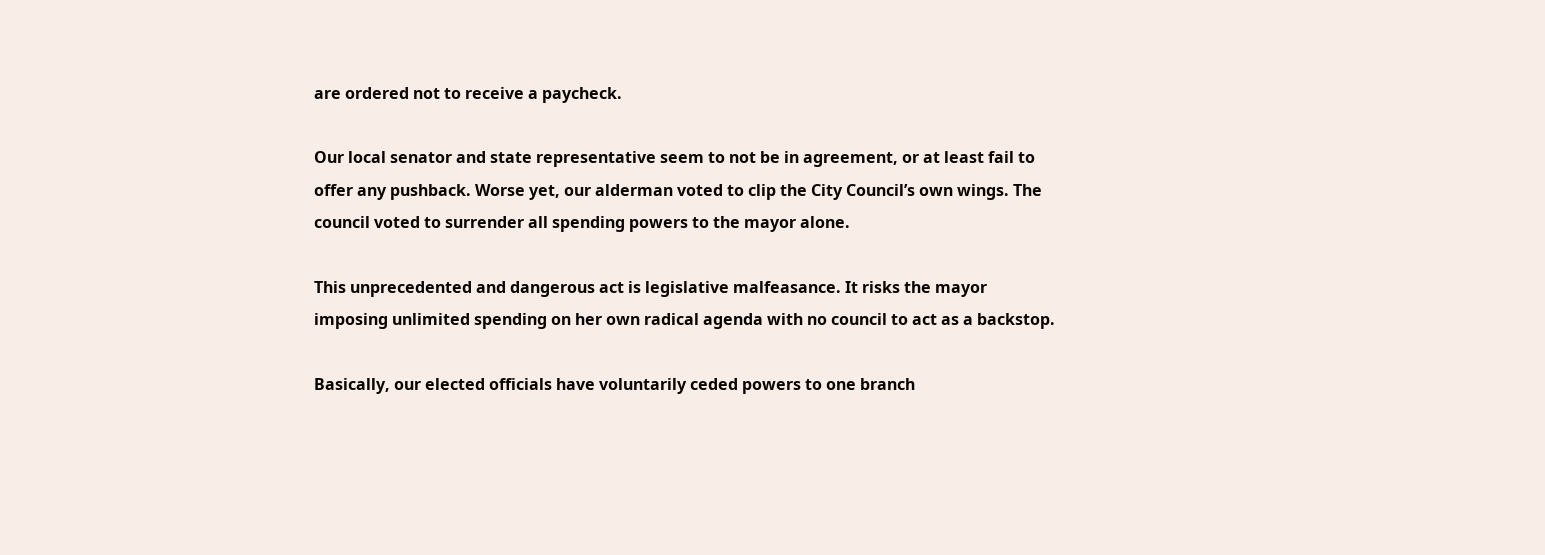are ordered not to receive a paycheck.

Our local senator and state representative seem to not be in agreement, or at least fail to offer any pushback. Worse yet, our alderman voted to clip the City Council’s own wings. The council voted to surrender all spending powers to the mayor alone.

This unprecedented and dangerous act is legislative malfeasance. It risks the mayor imposing unlimited spending on her own radical agenda with no council to act as a backstop.

Basically, our elected officials have voluntarily ceded powers to one branch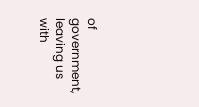of government, leaving us with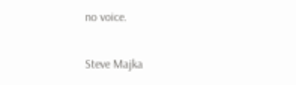no voice.

Steve Majka